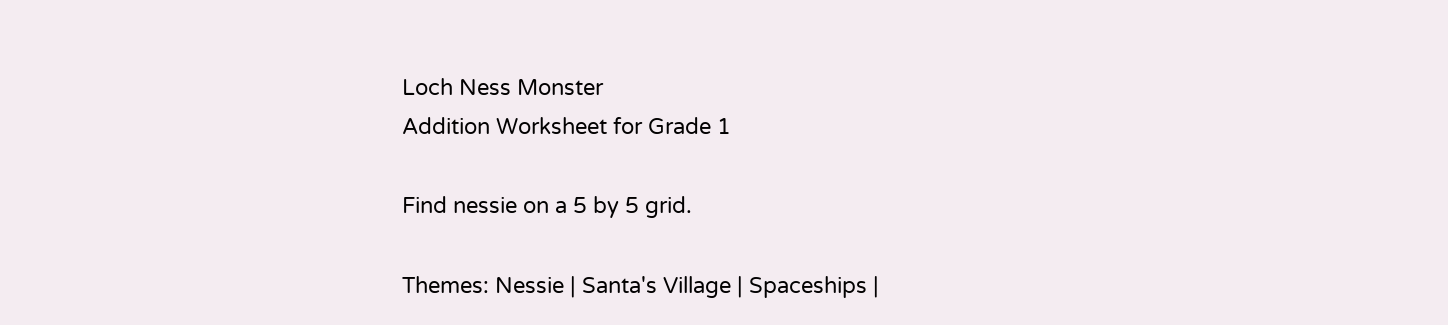Loch Ness Monster
Addition Worksheet for Grade 1

Find nessie on a 5 by 5 grid.

Themes: Nessie | Santa's Village | Spaceships |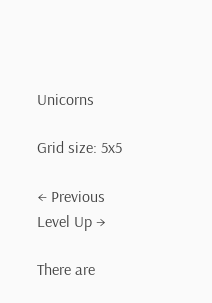Unicorns

Grid size: 5x5

← Previous Level Up →

There are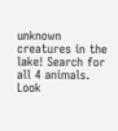unknown creatures in the lake! Search for all 4 animals. Look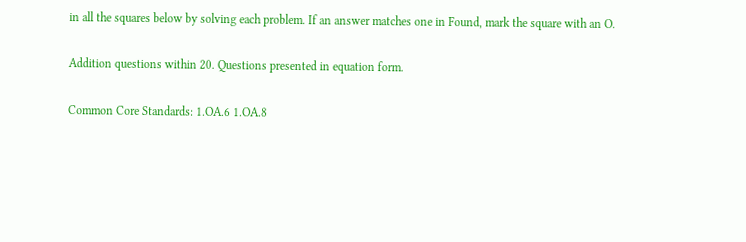in all the squares below by solving each problem. If an answer matches one in Found, mark the square with an O.

Addition questions within 20. Questions presented in equation form.

Common Core Standards: 1.OA.6 1.OA.8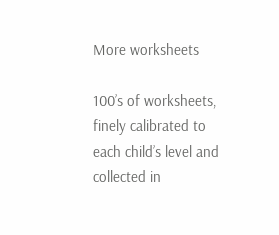More worksheets

100’s of worksheets, finely calibrated to each child’s level and collected in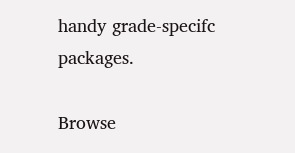handy grade-specifc packages.

Browse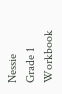Nessie Grade 1 Workbook